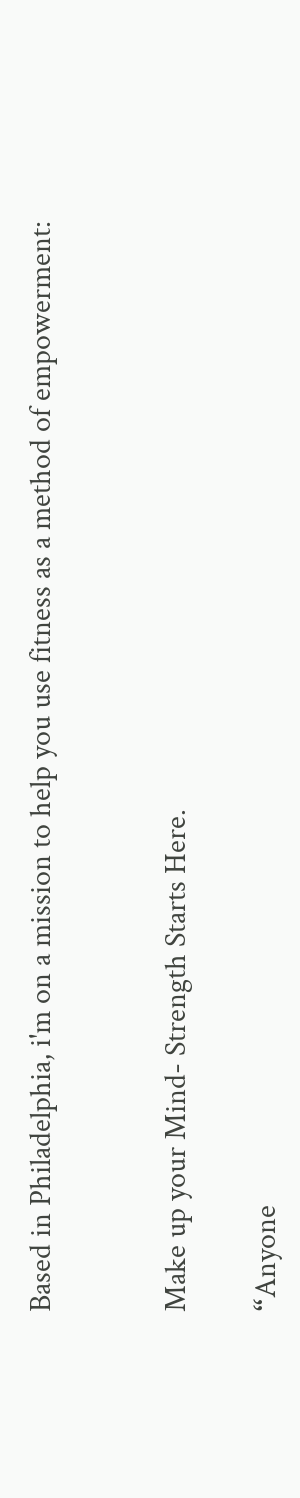Based in Philadelphia, i'm on a mission to help you use fitness as a method of empowerment:


Make up your Mind- Strength Starts Here.

“Anyone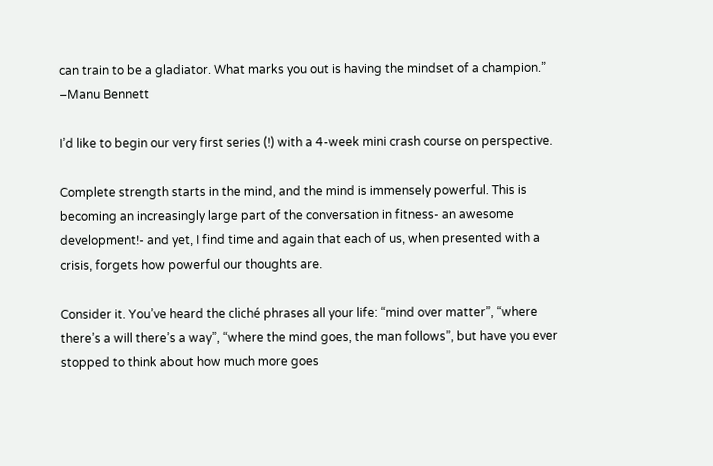can train to be a gladiator. What marks you out is having the mindset of a champion.” –Manu Bennett

I’d like to begin our very first series (!) with a 4-week mini crash course on perspective.

Complete strength starts in the mind, and the mind is immensely powerful. This is becoming an increasingly large part of the conversation in fitness- an awesome development!- and yet, I find time and again that each of us, when presented with a crisis, forgets how powerful our thoughts are.

Consider it. You’ve heard the cliché phrases all your life: “mind over matter”, “where there’s a will there’s a way”, “where the mind goes, the man follows”, but have you ever stopped to think about how much more goes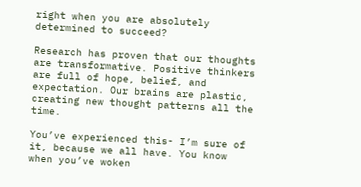right when you are absolutely determined to succeed?

Research has proven that our thoughts are transformative. Positive thinkers are full of hope, belief, and expectation. Our brains are plastic, creating new thought patterns all the time.

You’ve experienced this- I’m sure of it, because we all have. You know when you’ve woken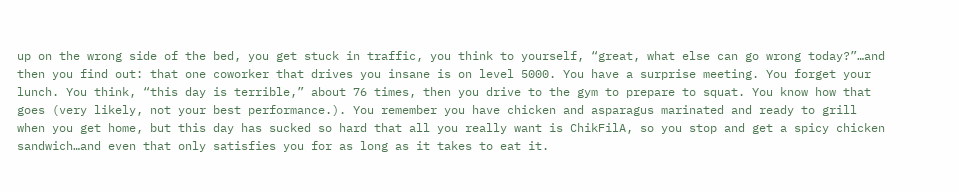up on the wrong side of the bed, you get stuck in traffic, you think to yourself, “great, what else can go wrong today?”…and then you find out: that one coworker that drives you insane is on level 5000. You have a surprise meeting. You forget your lunch. You think, “this day is terrible,” about 76 times, then you drive to the gym to prepare to squat. You know how that goes (very likely, not your best performance.). You remember you have chicken and asparagus marinated and ready to grill when you get home, but this day has sucked so hard that all you really want is ChikFilA, so you stop and get a spicy chicken sandwich…and even that only satisfies you for as long as it takes to eat it.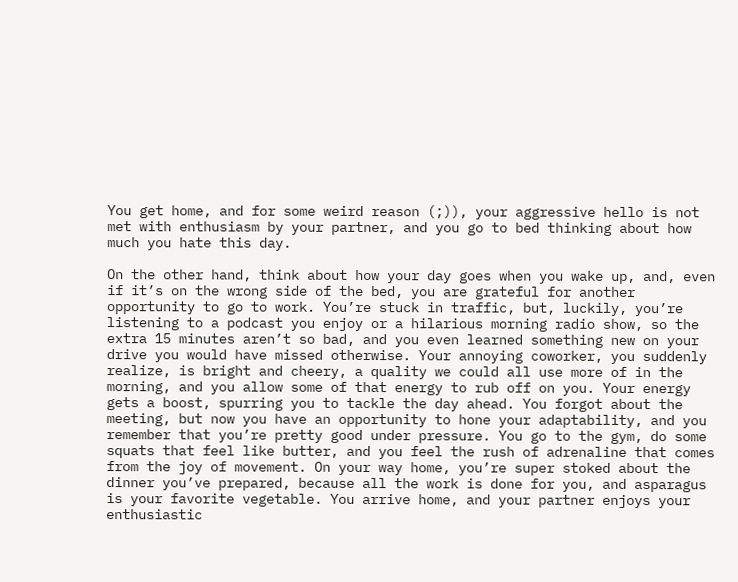You get home, and for some weird reason (;)), your aggressive hello is not met with enthusiasm by your partner, and you go to bed thinking about how much you hate this day.

On the other hand, think about how your day goes when you wake up, and, even if it’s on the wrong side of the bed, you are grateful for another opportunity to go to work. You’re stuck in traffic, but, luckily, you’re listening to a podcast you enjoy or a hilarious morning radio show, so the extra 15 minutes aren’t so bad, and you even learned something new on your drive you would have missed otherwise. Your annoying coworker, you suddenly realize, is bright and cheery, a quality we could all use more of in the morning, and you allow some of that energy to rub off on you. Your energy gets a boost, spurring you to tackle the day ahead. You forgot about the meeting, but now you have an opportunity to hone your adaptability, and you remember that you’re pretty good under pressure. You go to the gym, do some squats that feel like butter, and you feel the rush of adrenaline that comes from the joy of movement. On your way home, you’re super stoked about the dinner you’ve prepared, because all the work is done for you, and asparagus is your favorite vegetable. You arrive home, and your partner enjoys your enthusiastic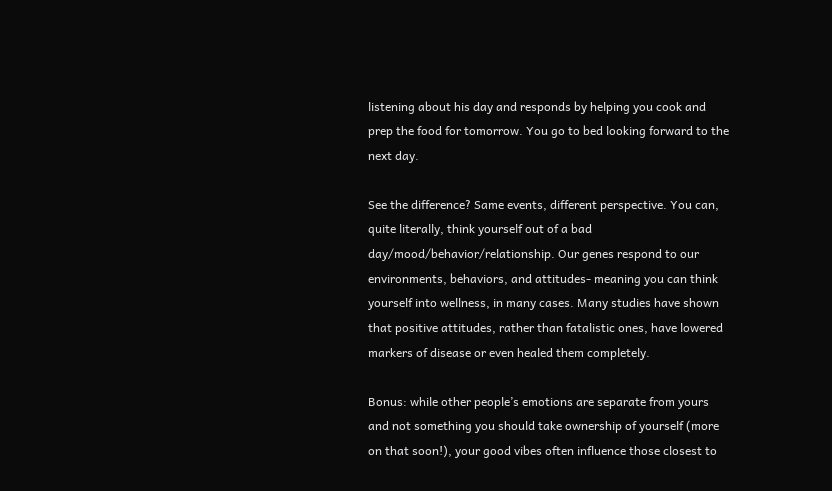listening about his day and responds by helping you cook and prep the food for tomorrow. You go to bed looking forward to the next day.

See the difference? Same events, different perspective. You can, quite literally, think yourself out of a bad day/mood/behavior/relationship. Our genes respond to our environments, behaviors, and attitudes- meaning you can think yourself into wellness, in many cases. Many studies have shown that positive attitudes, rather than fatalistic ones, have lowered markers of disease or even healed them completely.

Bonus: while other people’s emotions are separate from yours and not something you should take ownership of yourself (more on that soon!), your good vibes often influence those closest to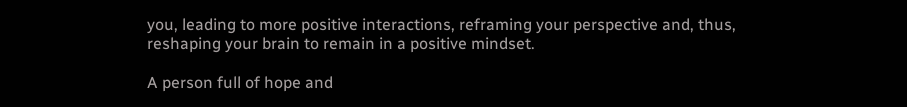you, leading to more positive interactions, reframing your perspective and, thus, reshaping your brain to remain in a positive mindset.

A person full of hope and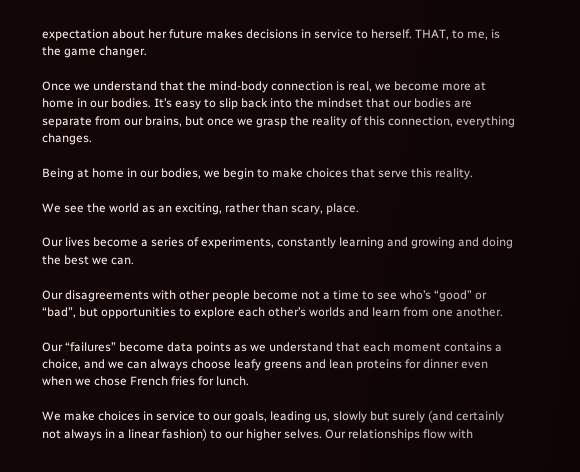expectation about her future makes decisions in service to herself. THAT, to me, is the game changer.

Once we understand that the mind-body connection is real, we become more at home in our bodies. It’s easy to slip back into the mindset that our bodies are separate from our brains, but once we grasp the reality of this connection, everything changes.

Being at home in our bodies, we begin to make choices that serve this reality.

We see the world as an exciting, rather than scary, place.

Our lives become a series of experiments, constantly learning and growing and doing the best we can.

Our disagreements with other people become not a time to see who’s “good” or “bad”, but opportunities to explore each other’s worlds and learn from one another.

Our “failures” become data points as we understand that each moment contains a choice, and we can always choose leafy greens and lean proteins for dinner even when we chose French fries for lunch.

We make choices in service to our goals, leading us, slowly but surely (and certainly not always in a linear fashion) to our higher selves. Our relationships flow with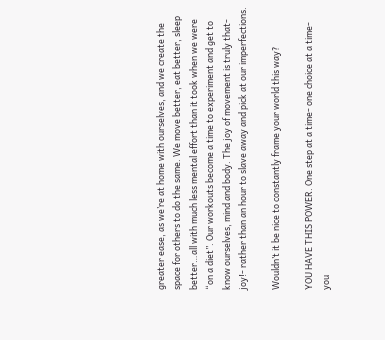greater ease, as we’re at home with ourselves, and we create the space for others to do the same. We move better, eat better, sleep better…all with much less mental effort than it took when we were “on a diet”. Our workouts become a time to experiment and get to know ourselves, mind and body. The joy of movement is truly that- joy!- rather than an hour to slave away and pick at our imperfections.

Wouldn’t it be nice to constantly frame your world this way?

YOU HAVE THIS POWER. One step at a time- one choice at a time- you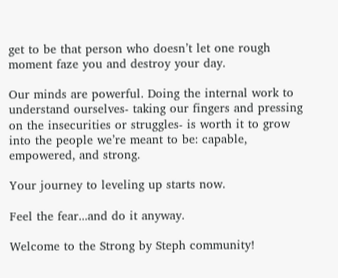get to be that person who doesn’t let one rough moment faze you and destroy your day.

Our minds are powerful. Doing the internal work to understand ourselves- taking our fingers and pressing on the insecurities or struggles- is worth it to grow into the people we’re meant to be: capable, empowered, and strong.

Your journey to leveling up starts now.

Feel the fear...and do it anyway.

Welcome to the Strong by Steph community!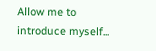Allow me to introduce myself...